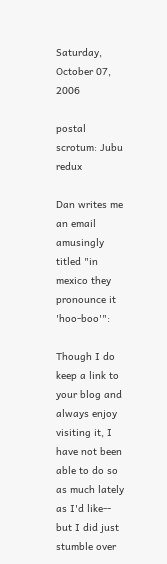Saturday, October 07, 2006

postal scrotum: Jubu redux

Dan writes me an email amusingly titled "in mexico they pronounce it 'hoo-boo'":

Though I do keep a link to your blog and always enjoy visiting it, I have not been able to do so as much lately as I'd like-- but I did just stumble over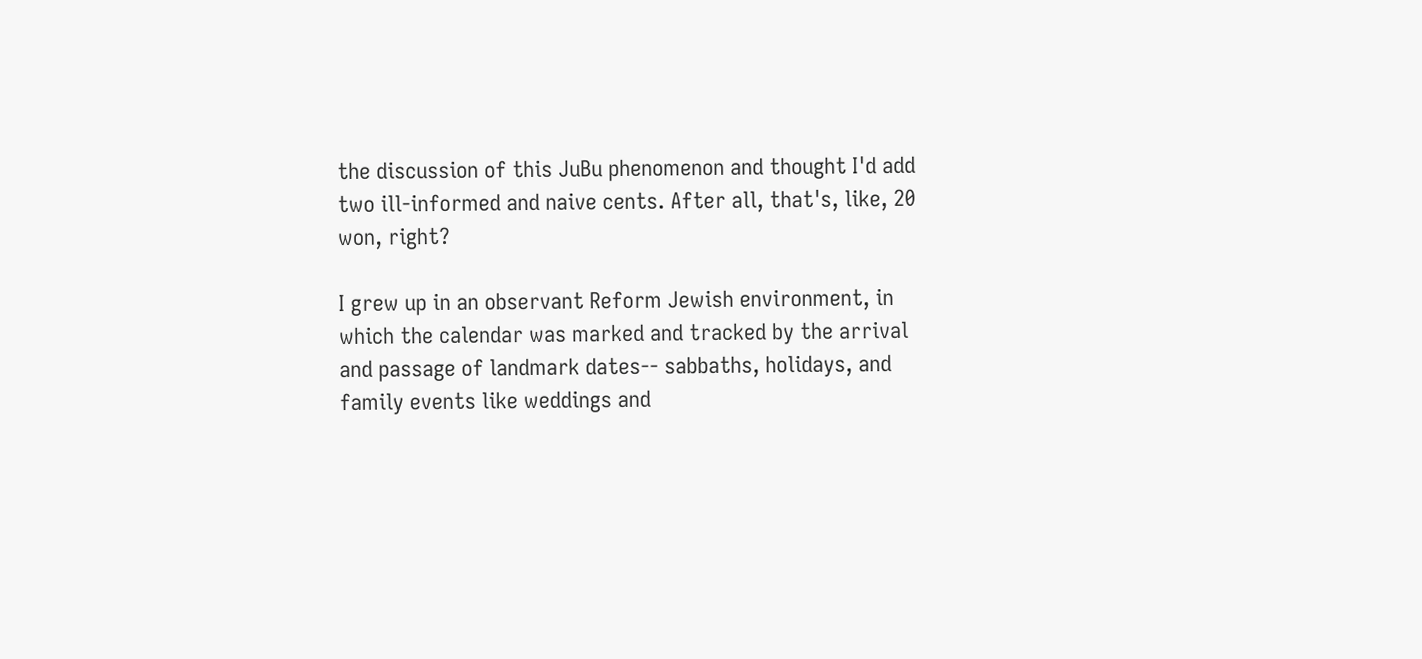the discussion of this JuBu phenomenon and thought I'd add two ill-informed and naive cents. After all, that's, like, 20 won, right?

I grew up in an observant Reform Jewish environment, in which the calendar was marked and tracked by the arrival and passage of landmark dates-- sabbaths, holidays, and family events like weddings and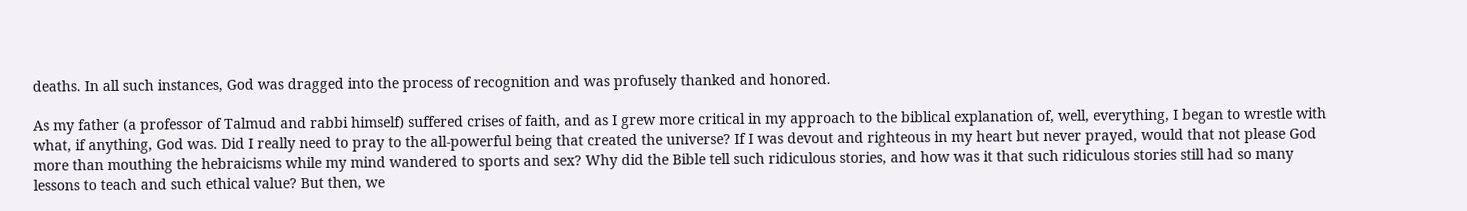deaths. In all such instances, God was dragged into the process of recognition and was profusely thanked and honored.

As my father (a professor of Talmud and rabbi himself) suffered crises of faith, and as I grew more critical in my approach to the biblical explanation of, well, everything, I began to wrestle with what, if anything, God was. Did I really need to pray to the all-powerful being that created the universe? If I was devout and righteous in my heart but never prayed, would that not please God more than mouthing the hebraicisms while my mind wandered to sports and sex? Why did the Bible tell such ridiculous stories, and how was it that such ridiculous stories still had so many lessons to teach and such ethical value? But then, we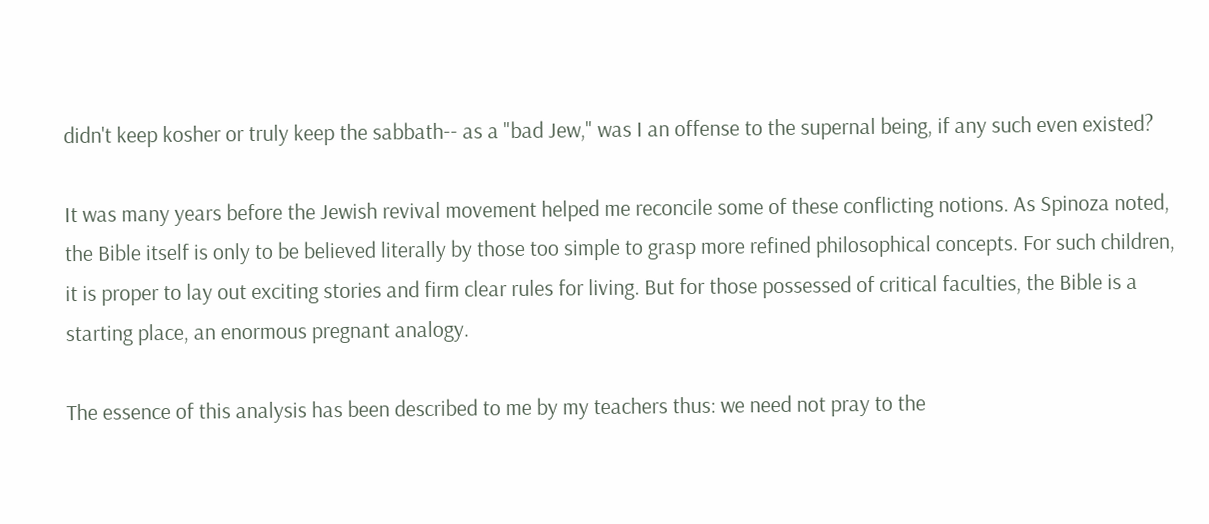didn't keep kosher or truly keep the sabbath-- as a "bad Jew," was I an offense to the supernal being, if any such even existed?

It was many years before the Jewish revival movement helped me reconcile some of these conflicting notions. As Spinoza noted, the Bible itself is only to be believed literally by those too simple to grasp more refined philosophical concepts. For such children, it is proper to lay out exciting stories and firm clear rules for living. But for those possessed of critical faculties, the Bible is a starting place, an enormous pregnant analogy.

The essence of this analysis has been described to me by my teachers thus: we need not pray to the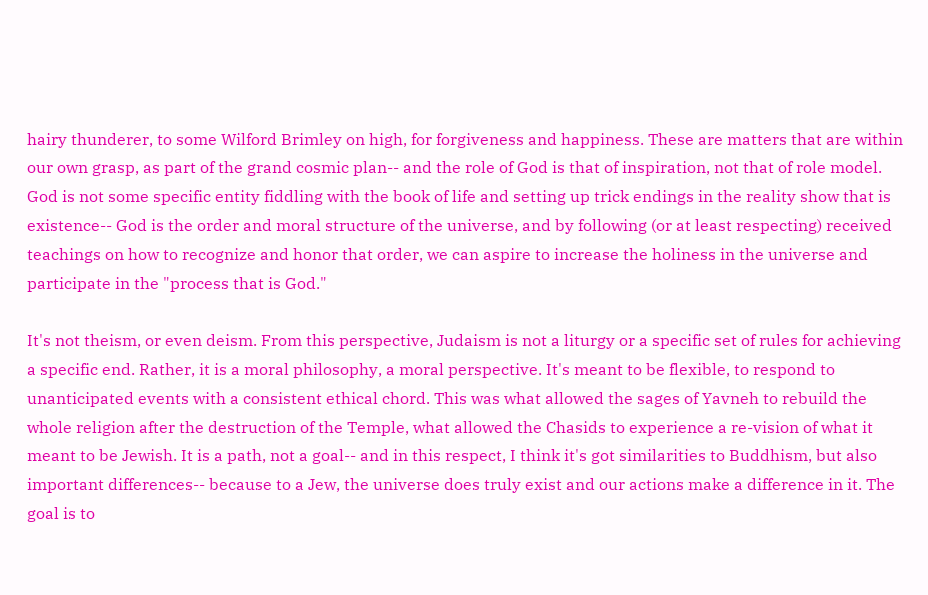hairy thunderer, to some Wilford Brimley on high, for forgiveness and happiness. These are matters that are within our own grasp, as part of the grand cosmic plan-- and the role of God is that of inspiration, not that of role model. God is not some specific entity fiddling with the book of life and setting up trick endings in the reality show that is existence-- God is the order and moral structure of the universe, and by following (or at least respecting) received teachings on how to recognize and honor that order, we can aspire to increase the holiness in the universe and participate in the "process that is God."

It's not theism, or even deism. From this perspective, Judaism is not a liturgy or a specific set of rules for achieving a specific end. Rather, it is a moral philosophy, a moral perspective. It's meant to be flexible, to respond to unanticipated events with a consistent ethical chord. This was what allowed the sages of Yavneh to rebuild the whole religion after the destruction of the Temple, what allowed the Chasids to experience a re-vision of what it meant to be Jewish. It is a path, not a goal-- and in this respect, I think it's got similarities to Buddhism, but also important differences-- because to a Jew, the universe does truly exist and our actions make a difference in it. The goal is to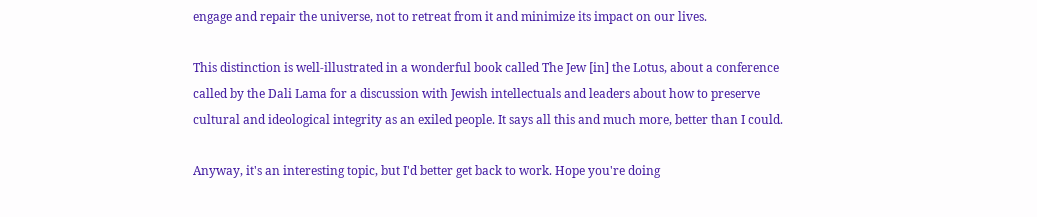engage and repair the universe, not to retreat from it and minimize its impact on our lives.

This distinction is well-illustrated in a wonderful book called The Jew [in] the Lotus, about a conference called by the Dali Lama for a discussion with Jewish intellectuals and leaders about how to preserve cultural and ideological integrity as an exiled people. It says all this and much more, better than I could.

Anyway, it's an interesting topic, but I'd better get back to work. Hope you're doing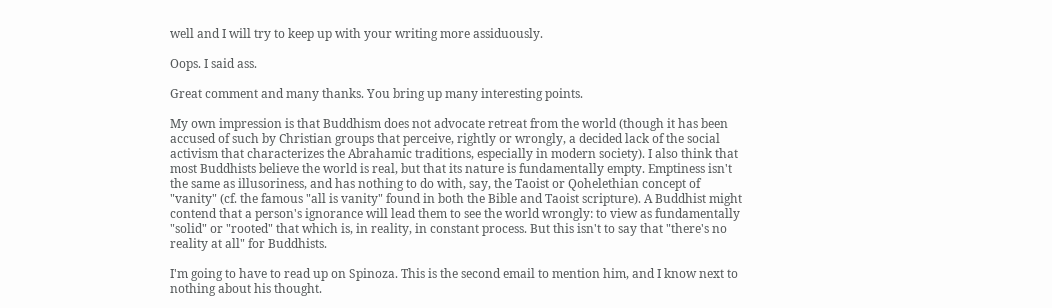well and I will try to keep up with your writing more assiduously.

Oops. I said ass.

Great comment and many thanks. You bring up many interesting points.

My own impression is that Buddhism does not advocate retreat from the world (though it has been accused of such by Christian groups that perceive, rightly or wrongly, a decided lack of the social activism that characterizes the Abrahamic traditions, especially in modern society). I also think that most Buddhists believe the world is real, but that its nature is fundamentally empty. Emptiness isn't the same as illusoriness, and has nothing to do with, say, the Taoist or Qohelethian concept of "vanity" (cf. the famous "all is vanity" found in both the Bible and Taoist scripture). A Buddhist might contend that a person's ignorance will lead them to see the world wrongly: to view as fundamentally "solid" or "rooted" that which is, in reality, in constant process. But this isn't to say that "there's no reality at all" for Buddhists.

I'm going to have to read up on Spinoza. This is the second email to mention him, and I know next to nothing about his thought.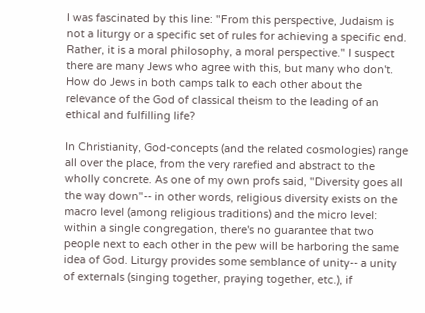I was fascinated by this line: "From this perspective, Judaism is not a liturgy or a specific set of rules for achieving a specific end. Rather, it is a moral philosophy, a moral perspective." I suspect there are many Jews who agree with this, but many who don't. How do Jews in both camps talk to each other about the relevance of the God of classical theism to the leading of an ethical and fulfilling life?

In Christianity, God-concepts (and the related cosmologies) range all over the place, from the very rarefied and abstract to the wholly concrete. As one of my own profs said, "Diversity goes all the way down"-- in other words, religious diversity exists on the macro level (among religious traditions) and the micro level: within a single congregation, there's no guarantee that two people next to each other in the pew will be harboring the same idea of God. Liturgy provides some semblance of unity-- a unity of externals (singing together, praying together, etc.), if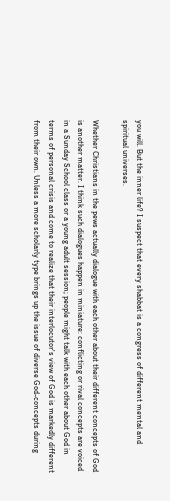you will. But the inner life? I suspect that every shabbat is a congress of different mental and spiritual universes.

Whether Christians in the pews actually dialogue with each other about their different concepts of God is another matter. I think such dialogues happen in miniature: conflicting or rival concepts are voiced in a Sunday School class or a young adult session; people might talk with each other about God in terms of personal crisis and come to realize that their interlocutor's view of God is markedly different from their own. Unless a more scholarly type brings up the issue of diverse God-concepts during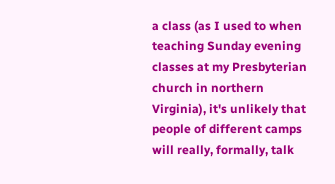a class (as I used to when teaching Sunday evening classes at my Presbyterian church in northern Virginia), it's unlikely that people of different camps will really, formally, talk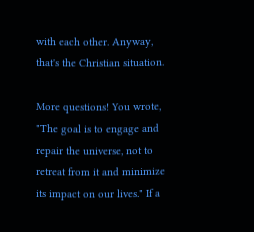with each other. Anyway, that's the Christian situation.

More questions! You wrote, "The goal is to engage and repair the universe, not to retreat from it and minimize its impact on our lives." If a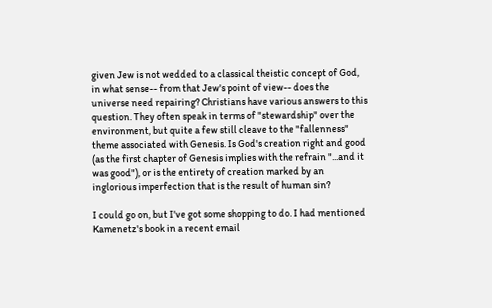given Jew is not wedded to a classical theistic concept of God, in what sense-- from that Jew's point of view-- does the universe need repairing? Christians have various answers to this question. They often speak in terms of "stewardship" over the environment, but quite a few still cleave to the "fallenness" theme associated with Genesis. Is God's creation right and good (as the first chapter of Genesis implies with the refrain "...and it was good"), or is the entirety of creation marked by an inglorious imperfection that is the result of human sin?

I could go on, but I've got some shopping to do. I had mentioned Kamenetz's book in a recent email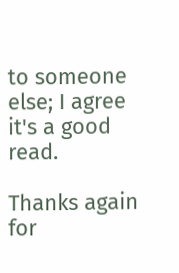to someone else; I agree it's a good read.

Thanks again for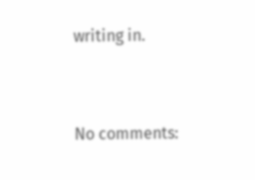writing in.


No comments: